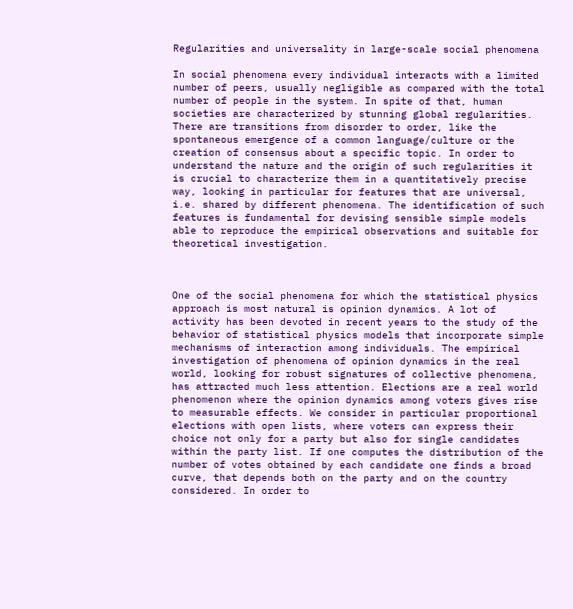Regularities and universality in large-scale social phenomena

In social phenomena every individual interacts with a limited number of peers, usually negligible as compared with the total number of people in the system. In spite of that, human societies are characterized by stunning global regularities. There are transitions from disorder to order, like the spontaneous emergence of a common language/culture or the creation of consensus about a specific topic. In order to understand the nature and the origin of such regularities it is crucial to characterize them in a quantitatively precise way, looking in particular for features that are universal, i.e. shared by different phenomena. The identification of such features is fundamental for devising sensible simple models able to reproduce the empirical observations and suitable for theoretical investigation.



One of the social phenomena for which the statistical physics approach is most natural is opinion dynamics. A lot of activity has been devoted in recent years to the study of the behavior of statistical physics models that incorporate simple mechanisms of interaction among individuals. The empirical investigation of phenomena of opinion dynamics in the real world, looking for robust signatures of collective phenomena, has attracted much less attention. Elections are a real world phenomenon where the opinion dynamics among voters gives rise to measurable effects. We consider in particular proportional elections with open lists, where voters can express their choice not only for a party but also for single candidates within the party list. If one computes the distribution of the number of votes obtained by each candidate one finds a broad curve, that depends both on the party and on the country considered. In order to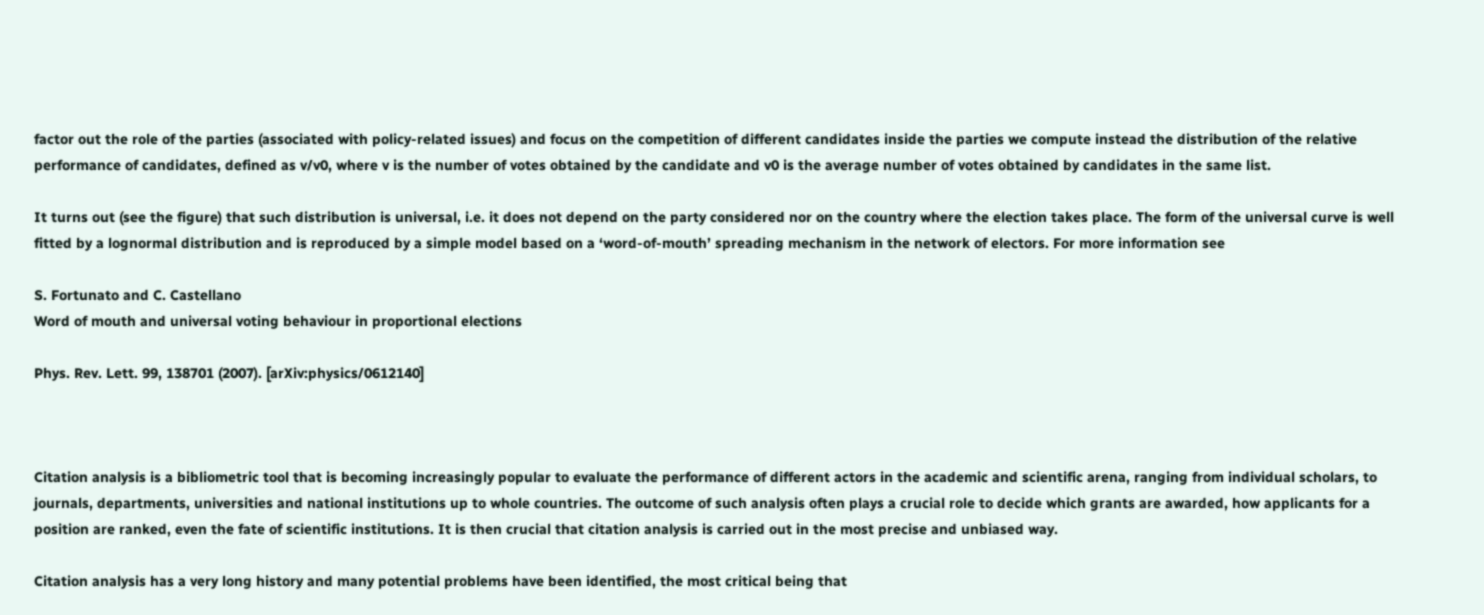factor out the role of the parties (associated with policy-related issues) and focus on the competition of different candidates inside the parties we compute instead the distribution of the relative performance of candidates, defined as v/v0, where v is the number of votes obtained by the candidate and v0 is the average number of votes obtained by candidates in the same list.

It turns out (see the figure) that such distribution is universal, i.e. it does not depend on the party considered nor on the country where the election takes place. The form of the universal curve is well fitted by a lognormal distribution and is reproduced by a simple model based on a ‘word-of-mouth’ spreading mechanism in the network of electors. For more information see

S. Fortunato and C. Castellano
Word of mouth and universal voting behaviour in proportional elections

Phys. Rev. Lett. 99, 138701 (2007). [arXiv:physics/0612140]



Citation analysis is a bibliometric tool that is becoming increasingly popular to evaluate the performance of different actors in the academic and scientific arena, ranging from individual scholars, to journals, departments, universities and national institutions up to whole countries. The outcome of such analysis often plays a crucial role to decide which grants are awarded, how applicants for a position are ranked, even the fate of scientific institutions. It is then crucial that citation analysis is carried out in the most precise and unbiased way.

Citation analysis has a very long history and many potential problems have been identified, the most critical being that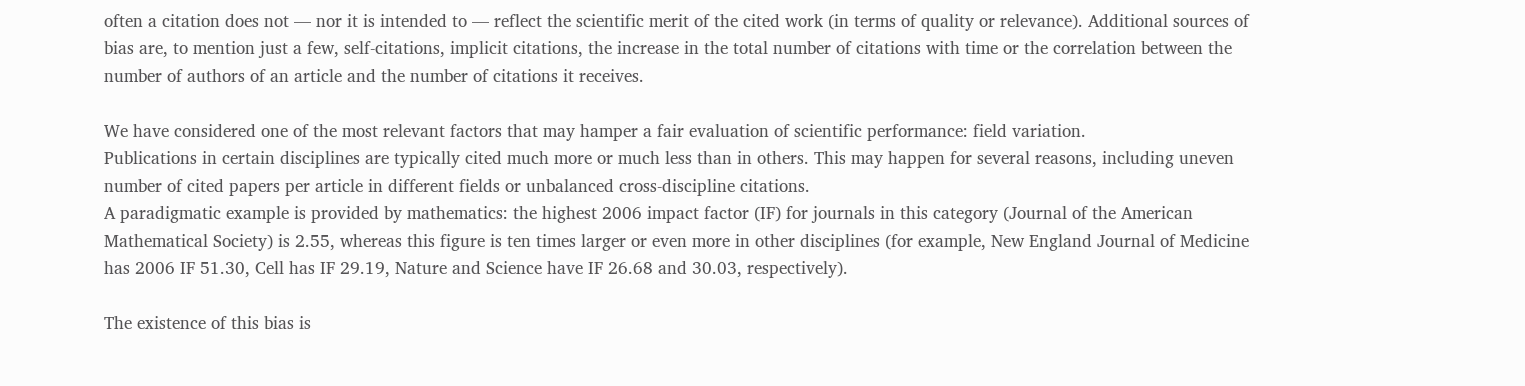often a citation does not — nor it is intended to — reflect the scientific merit of the cited work (in terms of quality or relevance). Additional sources of bias are, to mention just a few, self-citations, implicit citations, the increase in the total number of citations with time or the correlation between the number of authors of an article and the number of citations it receives.

We have considered one of the most relevant factors that may hamper a fair evaluation of scientific performance: field variation.
Publications in certain disciplines are typically cited much more or much less than in others. This may happen for several reasons, including uneven number of cited papers per article in different fields or unbalanced cross-discipline citations.
A paradigmatic example is provided by mathematics: the highest 2006 impact factor (IF) for journals in this category (Journal of the American Mathematical Society) is 2.55, whereas this figure is ten times larger or even more in other disciplines (for example, New England Journal of Medicine has 2006 IF 51.30, Cell has IF 29.19, Nature and Science have IF 26.68 and 30.03, respectively).

The existence of this bias is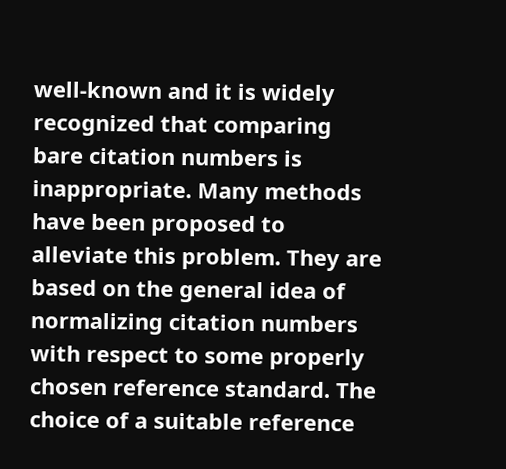well-known and it is widely recognized that comparing bare citation numbers is inappropriate. Many methods have been proposed to alleviate this problem. They are based on the general idea of normalizing citation numbers with respect to some properly chosen reference standard. The choice of a suitable reference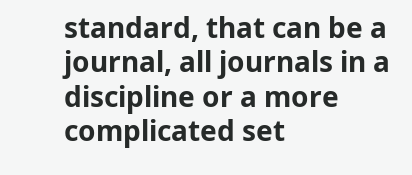standard, that can be a journal, all journals in a discipline or a more complicated set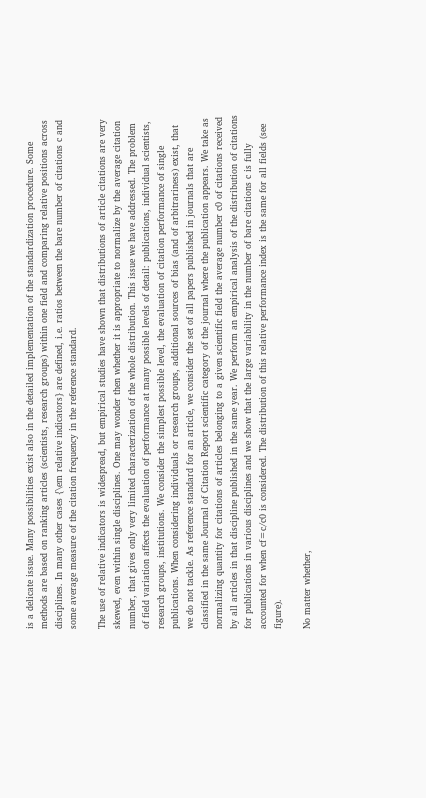is a delicate issue. Many possibilities exist also in the detailed implementation of the standardization procedure. Some methods are based on ranking articles (scientists, research groups) within one field and comparing relative positions across disciplines. In many other cases {\em relative indicators} are defined, i.e. ratios between the bare number of citations c and some average measure of the citation frequency in the reference standard.

The use of relative indicators is widespread, but empirical studies have shown that distributions of article citations are very skewed, even within single disciplines. One may wonder then whether it is appropriate to normalize by the average citation number, that gives only very limited characterization of the whole distribution. This issue we have addressed. The problem of field variation affects the evaluation of performance at many possible levels of detail: publications, individual scientists,
research groups, institutions. We consider the simplest possible level, the evaluation of citation performance of single publications. When considering individuals or research groups, additional sources of bias (and of arbitrariness) exist, that we do not tackle. As reference standard for an article, we consider the set of all papers published in journals that are classified in the same Journal of Citation Report scientific category of the journal where the publication appears. We take as normalizing quantity for citations of articles belonging to a given scientific field the average number c0 of citations received by all articles in that discipline published in the same year. We perform an empirical analysis of the distribution of citations for publications in various disciplines and we show that the large variability in the number of bare citations c is fully accounted for when cf=c/c0 is considered. The distribution of this relative performance index is the same for all fields (see figure).

No matter whether,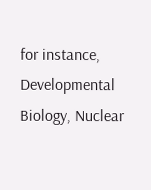for instance, Developmental Biology, Nuclear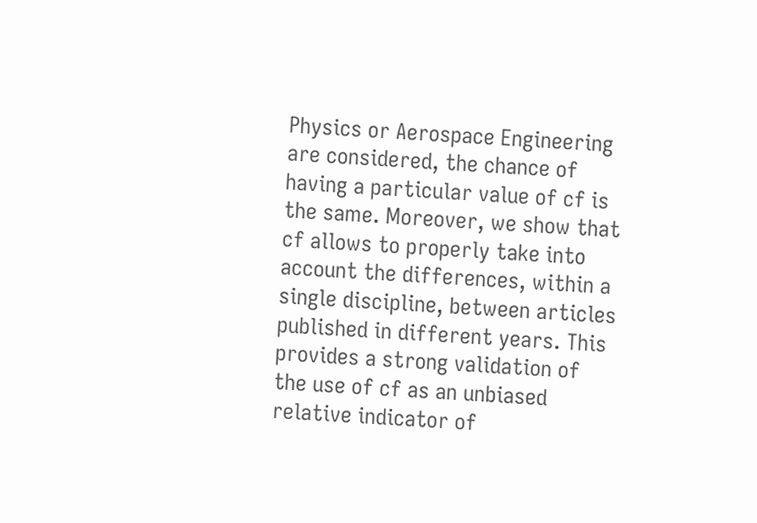Physics or Aerospace Engineering are considered, the chance of having a particular value of cf is the same. Moreover, we show that cf allows to properly take into account the differences, within a single discipline, between articles published in different years. This provides a strong validation of the use of cf as an unbiased relative indicator of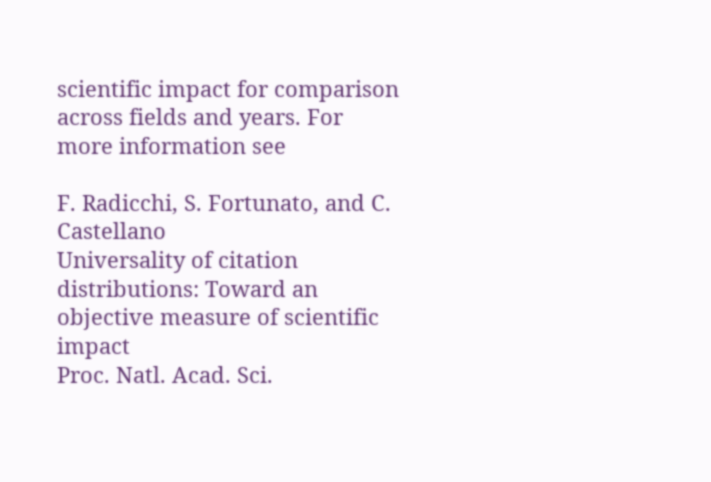scientific impact for comparison across fields and years. For more information see

F. Radicchi, S. Fortunato, and C. Castellano
Universality of citation distributions: Toward an objective measure of scientific impact
Proc. Natl. Acad. Sci.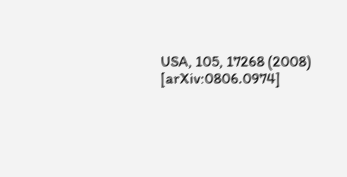USA, 105, 17268 (2008) [arXiv:0806.0974]